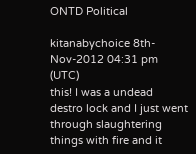ONTD Political

kitanabychoice 8th-Nov-2012 04:31 pm (UTC)
this! I was a undead destro lock and I just went through slaughtering things with fire and it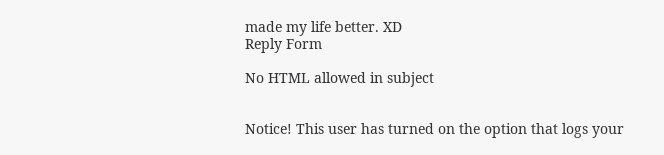made my life better. XD
Reply Form

No HTML allowed in subject


Notice! This user has turned on the option that logs your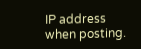IP address when posting.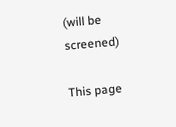(will be screened)

This page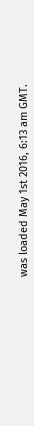was loaded May 1st 2016, 6:13 am GMT.